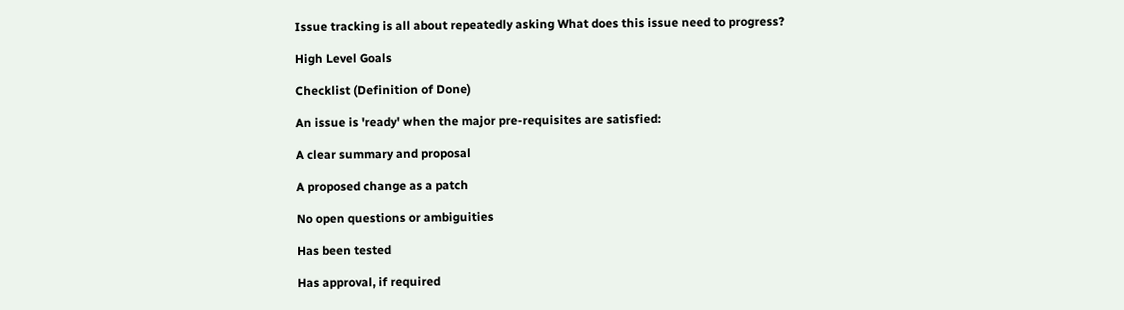Issue tracking is all about repeatedly asking What does this issue need to progress?

High Level Goals

Checklist (Definition of Done)

An issue is 'ready' when the major pre-requisites are satisfied:

A clear summary and proposal

A proposed change as a patch

No open questions or ambiguities

Has been tested

Has approval, if required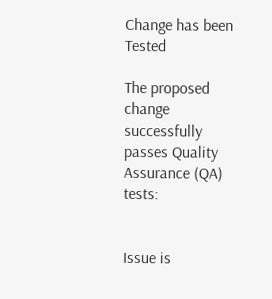Change has been Tested

The proposed change successfully passes Quality Assurance (QA) tests:


Issue is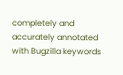completely and accurately annotated with Bugzilla keywords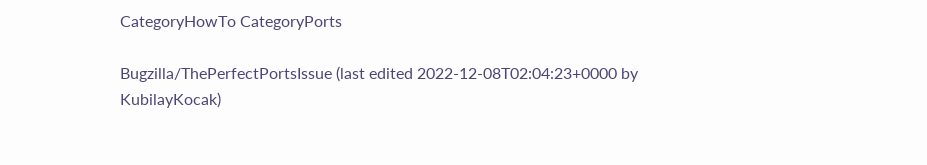CategoryHowTo CategoryPorts

Bugzilla/ThePerfectPortsIssue (last edited 2022-12-08T02:04:23+0000 by KubilayKocak)